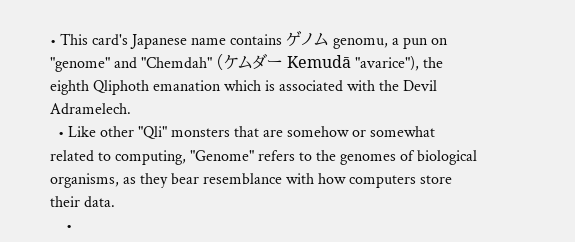• This card's Japanese name contains ゲノム genomu, a pun on "genome" and "Chemdah" (ケムダー Kemudā "avarice"), the eighth Qliphoth emanation which is associated with the Devil Adramelech.
  • Like other "Qli" monsters that are somehow or somewhat related to computing, "Genome" refers to the genomes of biological organisms, as they bear resemblance with how computers store their data.
    •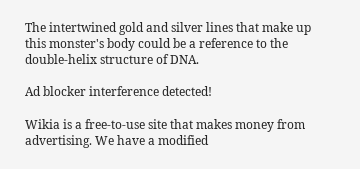The intertwined gold and silver lines that make up this monster's body could be a reference to the double-helix structure of DNA.

Ad blocker interference detected!

Wikia is a free-to-use site that makes money from advertising. We have a modified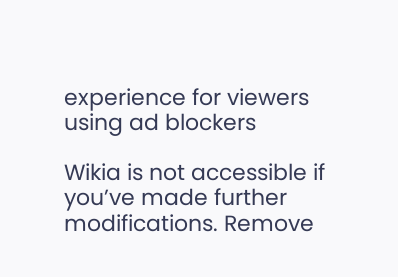experience for viewers using ad blockers

Wikia is not accessible if you’ve made further modifications. Remove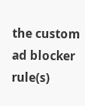the custom ad blocker rule(s)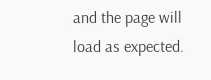and the page will load as expected.